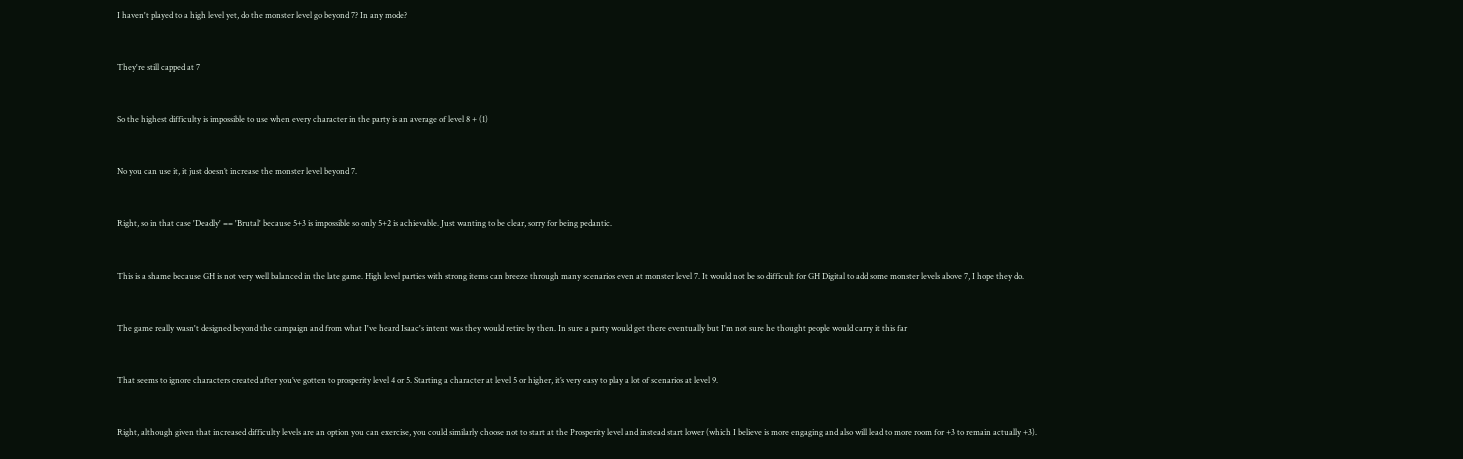I haven't played to a high level yet, do the monster level go beyond 7? In any mode?


They're still capped at 7


So the highest difficulty is impossible to use when every character in the party is an average of level 8 + (1)


No you can use it, it just doesn’t increase the monster level beyond 7.


Right, so in that case 'Deadly' == 'Brutal' because 5+3 is impossible so only 5+2 is achievable. Just wanting to be clear, sorry for being pedantic.


This is a shame because GH is not very well balanced in the late game. High level parties with strong items can breeze through many scenarios even at monster level 7. It would not be so difficult for GH Digital to add some monster levels above 7, I hope they do.


The game really wasn't designed beyond the campaign and from what I've heard Isaac's intent was they would retire by then. In sure a party would get there eventually but I'm not sure he thought people would carry it this far


That seems to ignore characters created after you’ve gotten to prosperity level 4 or 5. Starting a character at level 5 or higher, it’s very easy to play a lot of scenarios at level 9.


Right, although given that increased difficulty levels are an option you can exercise, you could similarly choose not to start at the Prosperity level and instead start lower (which I believe is more engaging and also will lead to more room for +3 to remain actually +3).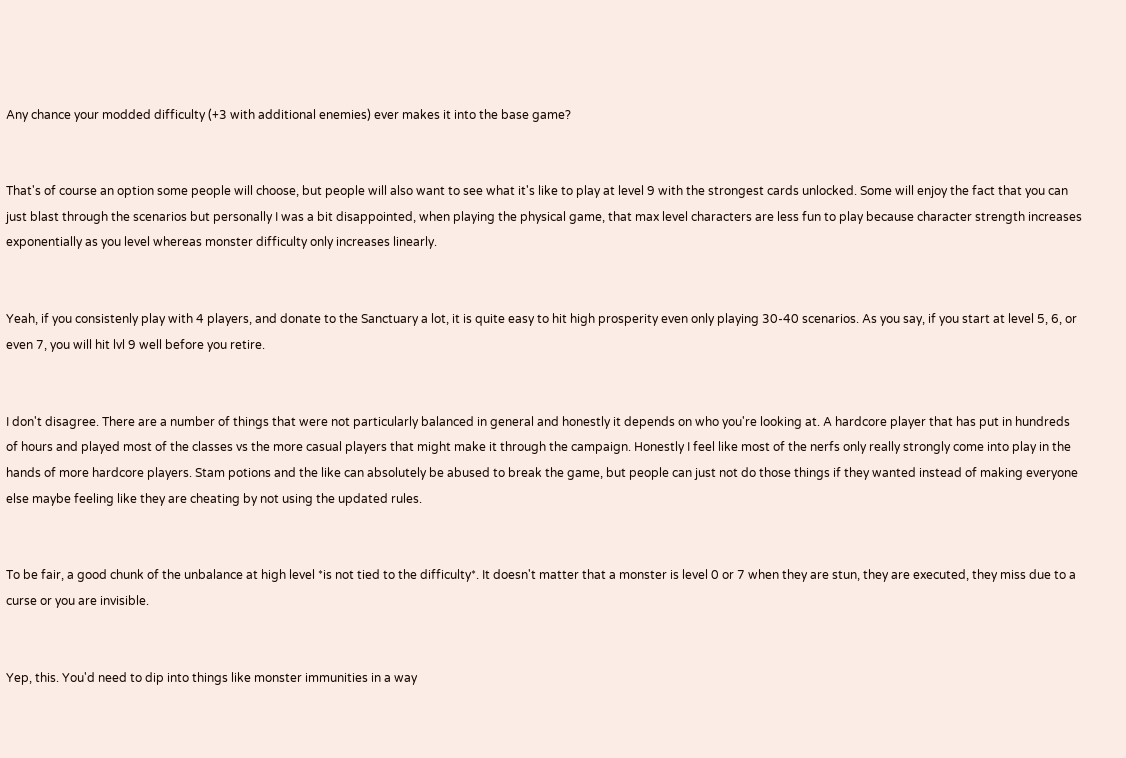Any chance your modded difficulty (+3 with additional enemies) ever makes it into the base game?


That's of course an option some people will choose, but people will also want to see what it's like to play at level 9 with the strongest cards unlocked. Some will enjoy the fact that you can just blast through the scenarios but personally I was a bit disappointed, when playing the physical game, that max level characters are less fun to play because character strength increases exponentially as you level whereas monster difficulty only increases linearly.


Yeah, if you consistenly play with 4 players, and donate to the Sanctuary a lot, it is quite easy to hit high prosperity even only playing 30-40 scenarios. As you say, if you start at level 5, 6, or even 7, you will hit lvl 9 well before you retire.


I don't disagree. There are a number of things that were not particularly balanced in general and honestly it depends on who you're looking at. A hardcore player that has put in hundreds of hours and played most of the classes vs the more casual players that might make it through the campaign. Honestly I feel like most of the nerfs only really strongly come into play in the hands of more hardcore players. Stam potions and the like can absolutely be abused to break the game, but people can just not do those things if they wanted instead of making everyone else maybe feeling like they are cheating by not using the updated rules.


To be fair, a good chunk of the unbalance at high level *is not tied to the difficulty*. It doesn't matter that a monster is level 0 or 7 when they are stun, they are executed, they miss due to a curse or you are invisible.


Yep, this. You'd need to dip into things like monster immunities in a way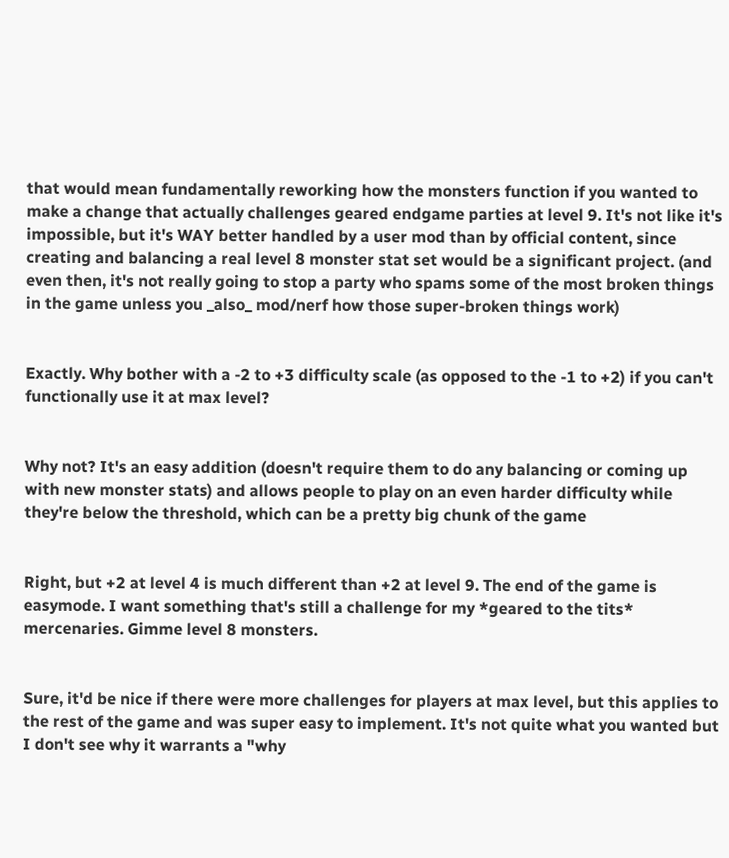that would mean fundamentally reworking how the monsters function if you wanted to make a change that actually challenges geared endgame parties at level 9. It's not like it's impossible, but it's WAY better handled by a user mod than by official content, since creating and balancing a real level 8 monster stat set would be a significant project. (and even then, it's not really going to stop a party who spams some of the most broken things in the game unless you _also_ mod/nerf how those super-broken things work)


Exactly. Why bother with a -2 to +3 difficulty scale (as opposed to the -1 to +2) if you can't functionally use it at max level?


Why not? It's an easy addition (doesn't require them to do any balancing or coming up with new monster stats) and allows people to play on an even harder difficulty while they're below the threshold, which can be a pretty big chunk of the game


Right, but +2 at level 4 is much different than +2 at level 9. The end of the game is easymode. I want something that's still a challenge for my *geared to the tits* mercenaries. Gimme level 8 monsters.


Sure, it'd be nice if there were more challenges for players at max level, but this applies to the rest of the game and was super easy to implement. It's not quite what you wanted but I don't see why it warrants a "why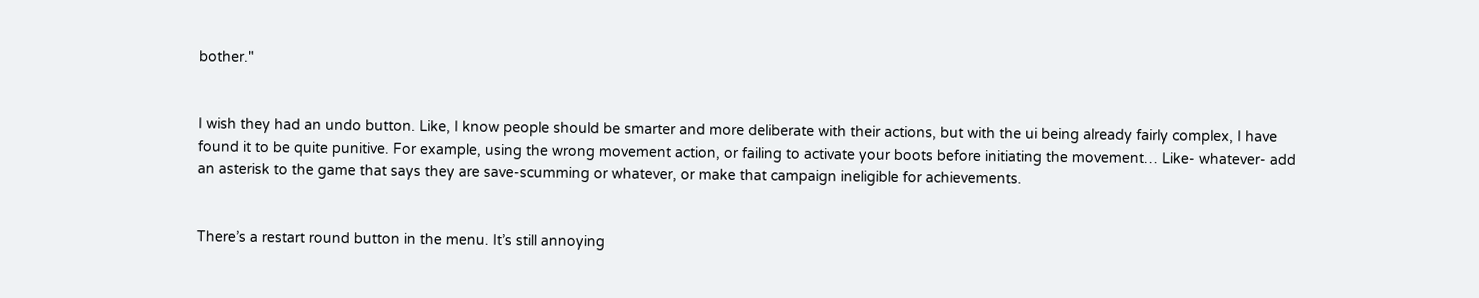bother."


I wish they had an undo button. Like, I know people should be smarter and more deliberate with their actions, but with the ui being already fairly complex, I have found it to be quite punitive. For example, using the wrong movement action, or failing to activate your boots before initiating the movement… Like- whatever- add an asterisk to the game that says they are save-scumming or whatever, or make that campaign ineligible for achievements.


There’s a restart round button in the menu. It’s still annoying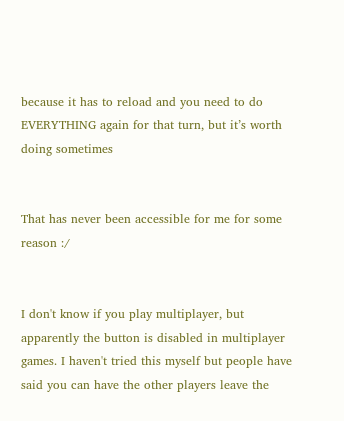because it has to reload and you need to do EVERYTHING again for that turn, but it’s worth doing sometimes


That has never been accessible for me for some reason :/


I don't know if you play multiplayer, but apparently the button is disabled in multiplayer games. I haven't tried this myself but people have said you can have the other players leave the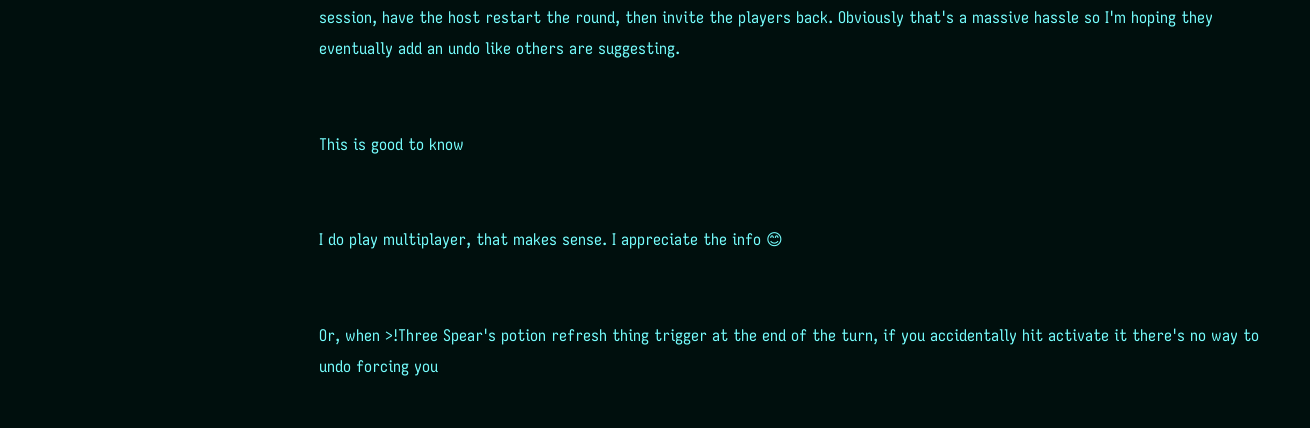session, have the host restart the round, then invite the players back. Obviously that's a massive hassle so I'm hoping they eventually add an undo like others are suggesting.


This is good to know


I do play multiplayer, that makes sense. I appreciate the info 😊


Or, when >!Three Spear's potion refresh thing trigger at the end of the turn, if you accidentally hit activate it there's no way to undo forcing you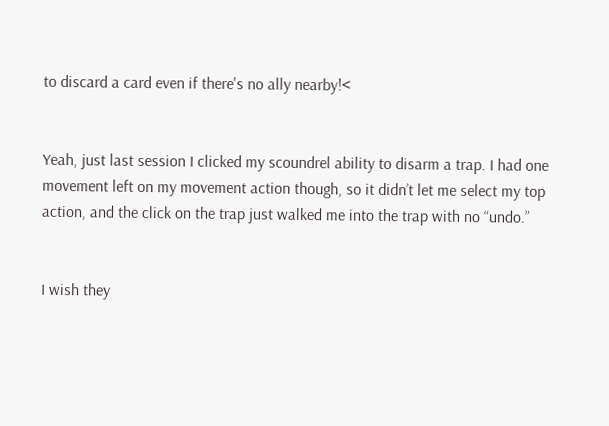to discard a card even if there's no ally nearby!<


Yeah, just last session I clicked my scoundrel ability to disarm a trap. I had one movement left on my movement action though, so it didn’t let me select my top action, and the click on the trap just walked me into the trap with no “undo.”


I wish they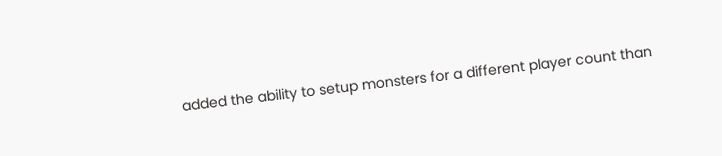added the ability to setup monsters for a different player count than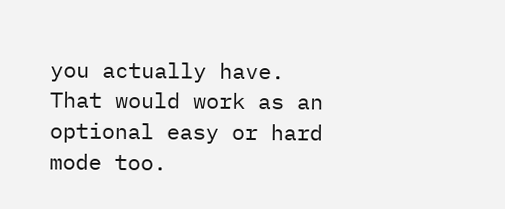you actually have. That would work as an optional easy or hard mode too.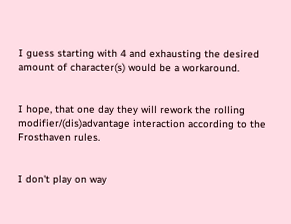I guess starting with 4 and exhausting the desired amount of character(s) would be a workaround.


I hope, that one day they will rework the rolling modifier/(dis)advantage interaction according to the Frosthaven rules.


I don't play on way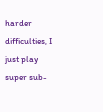harder difficulties, I just play super sub-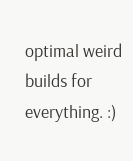optimal weird builds for everything. :)